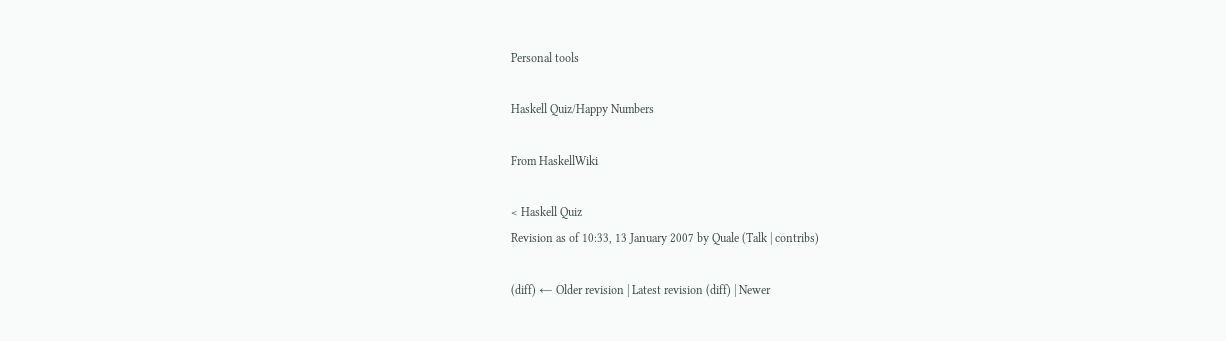Personal tools

Haskell Quiz/Happy Numbers

From HaskellWiki

< Haskell Quiz
Revision as of 10:33, 13 January 2007 by Quale (Talk | contribs)

(diff) ← Older revision | Latest revision (diff) | Newer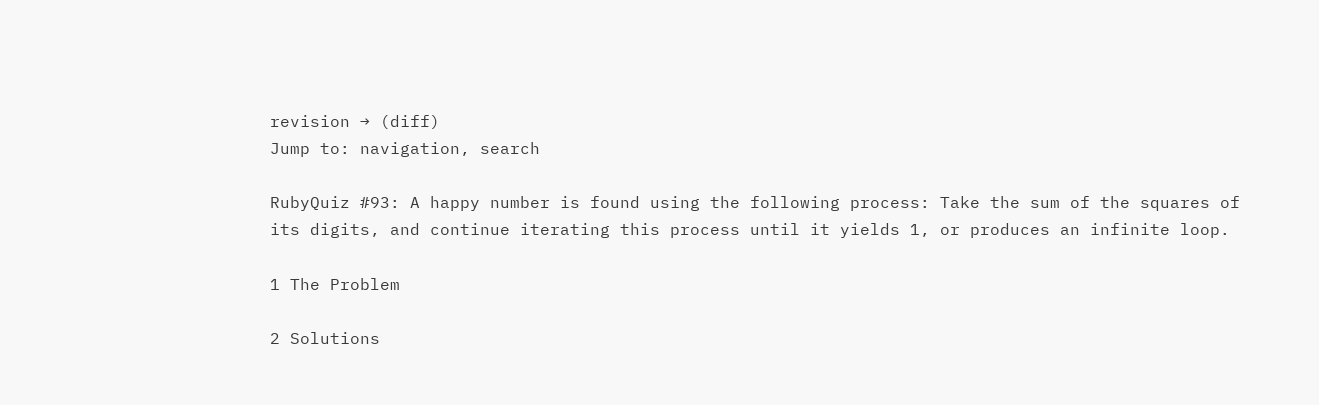revision → (diff)
Jump to: navigation, search

RubyQuiz #93: A happy number is found using the following process: Take the sum of the squares of its digits, and continue iterating this process until it yields 1, or produces an infinite loop.

1 The Problem

2 Solutions